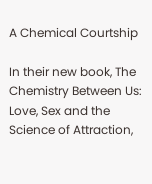A Chemical Courtship

In their new book, The Chemistry Between Us: Love, Sex and the Science of Attraction,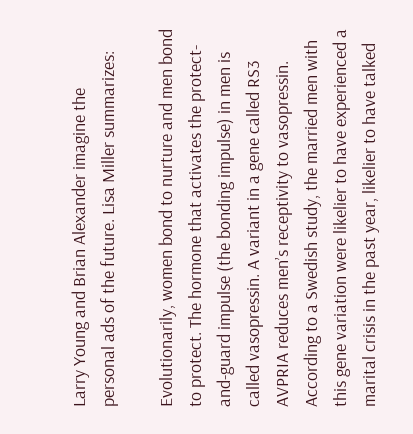Larry Young and Brian Alexander imagine the personal ads of the future. Lisa Miller summarizes:

Evolutionarily, women bond to nurture and men bond to protect. The hormone that activates the protect-and-guard impulse (the bonding impulse) in men is called vasopressin. A variant in a gene called RS3 AVPRIA reduces men’s receptivity to vasopressin. According to a Swedish study, the married men with this gene variation were likelier to have experienced a marital crisis in the past year, likelier to have talked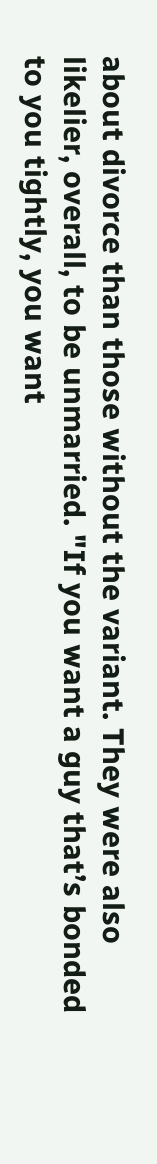about divorce than those without the variant. They were also likelier, overall, to be unmarried. "If you want a guy that’s bonded to you tightly, you want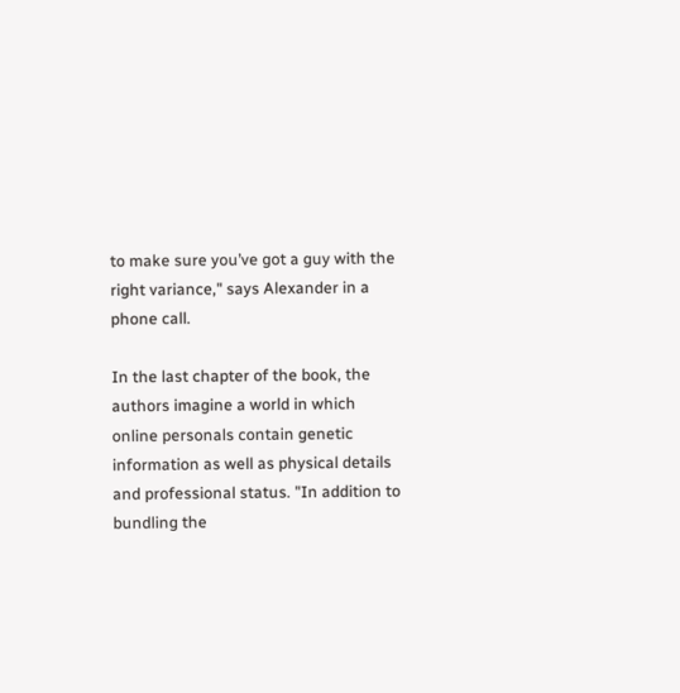to make sure you’ve got a guy with the right variance," says Alexander in a phone call.

In the last chapter of the book, the authors imagine a world in which online personals contain genetic information as well as physical details and professional status. "In addition to bundling the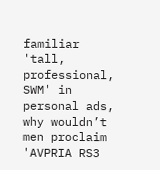familiar 'tall, professional, SWM' in personal ads, why wouldn’t men proclaim 'AVPRIA RS3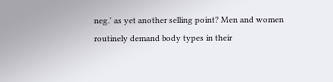neg.' as yet another selling point? Men and women routinely demand body types in their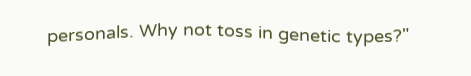personals. Why not toss in genetic types?"